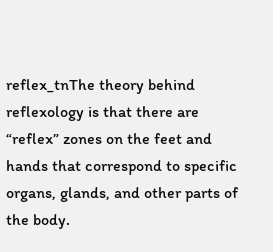reflex_tnThe theory behind reflexology is that there are “reflex” zones on the feet and hands that correspond to specific organs, glands, and other parts of the body.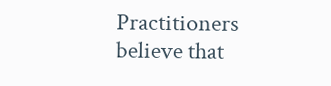Practitioners believe that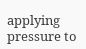applying pressure to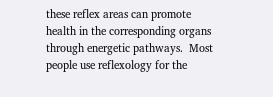these reflex areas can promote health in the corresponding organs through energetic pathways.  Most people use reflexology for the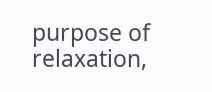purpose of relaxation,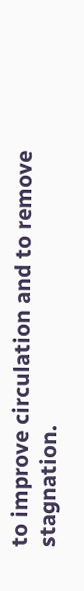to improve circulation and to remove stagnation.